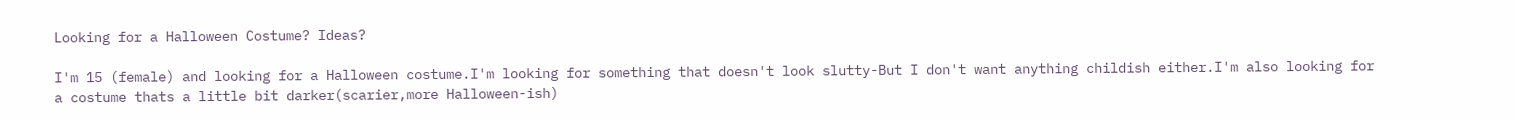Looking for a Halloween Costume? Ideas?

I'm 15 (female) and looking for a Halloween costume.I'm looking for something that doesn't look slutty-But I don't want anything childish either.I'm also looking for a costume thats a little bit darker(scarier,more Halloween-ish)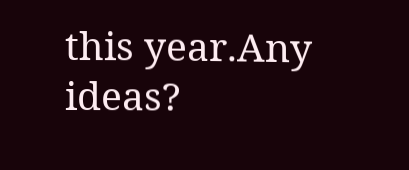this year.Any ideas?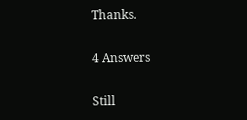Thanks.

4 Answers

Still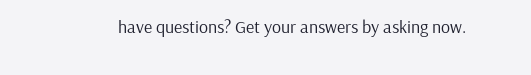have questions? Get your answers by asking now.